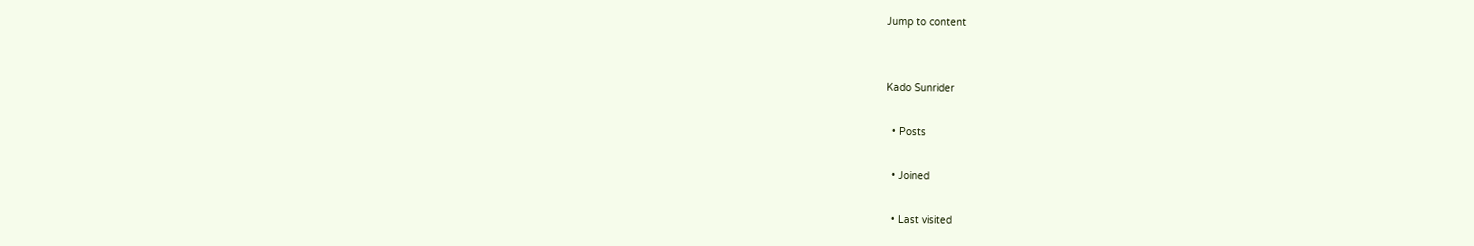Jump to content


Kado Sunrider

  • Posts

  • Joined

  • Last visited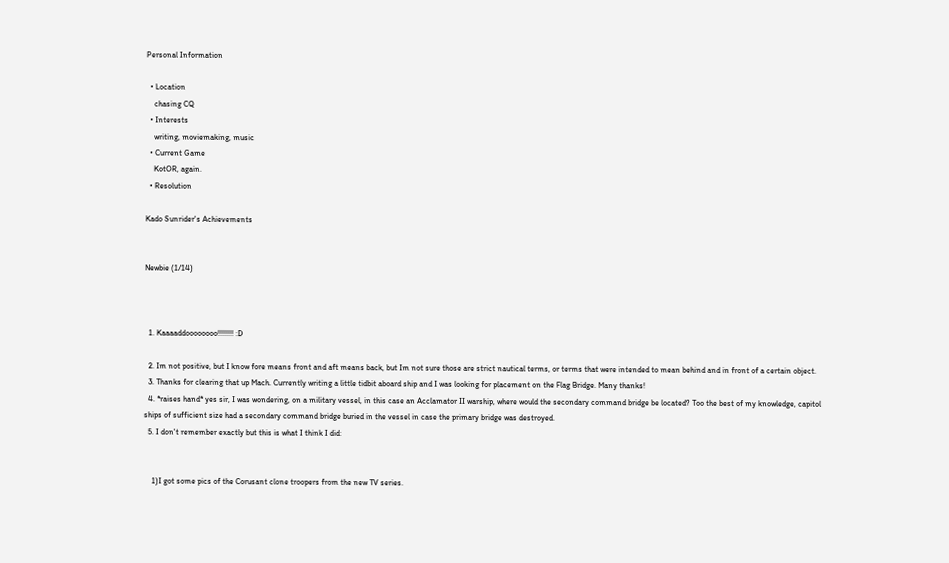Personal Information

  • Location
    chasing CQ
  • Interests
    writing, moviemaking, music
  • Current Game
    KotOR, again.
  • Resolution

Kado Sunrider's Achievements


Newbie (1/14)



  1. Kaaaaddoooooooo!!!!!!!! :D

  2. Im not positive, but I know fore means front and aft means back, but Im not sure those are strict nautical terms, or terms that were intended to mean behind and in front of a certain object.
  3. Thanks for clearing that up Mach. Currently writing a little tidbit aboard ship and I was looking for placement on the Flag Bridge. Many thanks!
  4. *raises hand* yes sir, I was wondering, on a military vessel, in this case an Acclamator II warship, where would the secondary command bridge be located? Too the best of my knowledge, capitol ships of sufficient size had a secondary command bridge buried in the vessel in case the primary bridge was destroyed.
  5. I don't remember exactly but this is what I think I did:


    1)I got some pics of the Corusant clone troopers from the new TV series.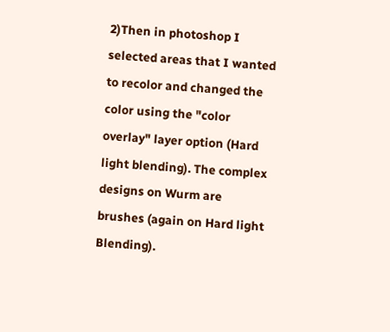2)Then in photoshop I selected areas that I wanted to recolor and changed the color using the "color overlay" layer option (Hard light blending). The complex designs on Wurm are brushes (again on Hard light Blending).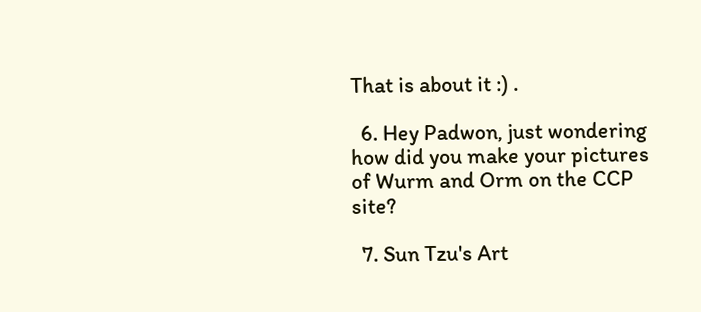That is about it :) .

  6. Hey Padwon, just wondering how did you make your pictures of Wurm and Orm on the CCP site?

  7. Sun Tzu's Art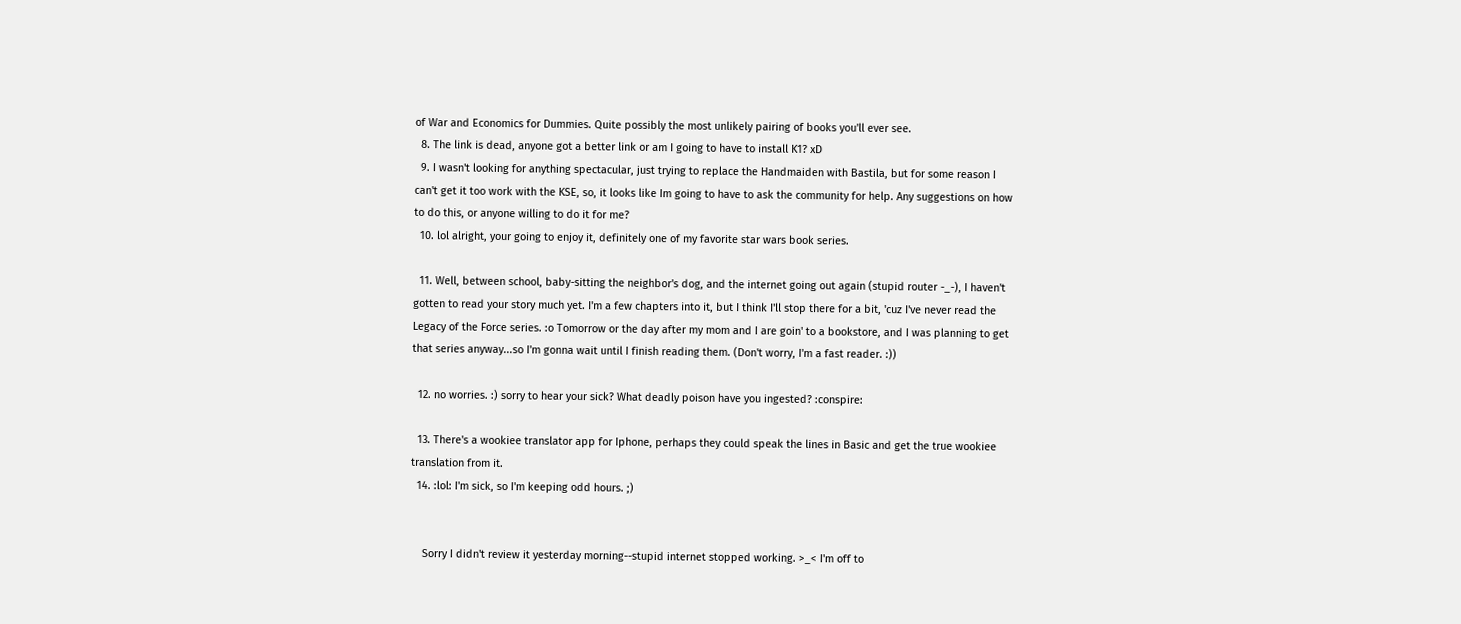of War and Economics for Dummies. Quite possibly the most unlikely pairing of books you'll ever see.
  8. The link is dead, anyone got a better link or am I going to have to install K1? xD
  9. I wasn't looking for anything spectacular, just trying to replace the Handmaiden with Bastila, but for some reason I can't get it too work with the KSE, so, it looks like Im going to have to ask the community for help. Any suggestions on how to do this, or anyone willing to do it for me?
  10. lol alright, your going to enjoy it, definitely one of my favorite star wars book series.

  11. Well, between school, baby-sitting the neighbor's dog, and the internet going out again (stupid router -_-), I haven't gotten to read your story much yet. I'm a few chapters into it, but I think I'll stop there for a bit, 'cuz I've never read the Legacy of the Force series. :o Tomorrow or the day after my mom and I are goin' to a bookstore, and I was planning to get that series anyway...so I'm gonna wait until I finish reading them. (Don't worry, I'm a fast reader. :))

  12. no worries. :) sorry to hear your sick? What deadly poison have you ingested? :conspire:

  13. There's a wookiee translator app for Iphone, perhaps they could speak the lines in Basic and get the true wookiee translation from it.
  14. :lol: I'm sick, so I'm keeping odd hours. ;)


    Sorry I didn't review it yesterday morning--stupid internet stopped working. >_< I'm off to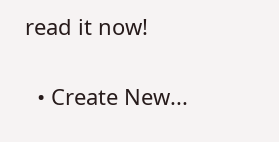read it now!

  • Create New...